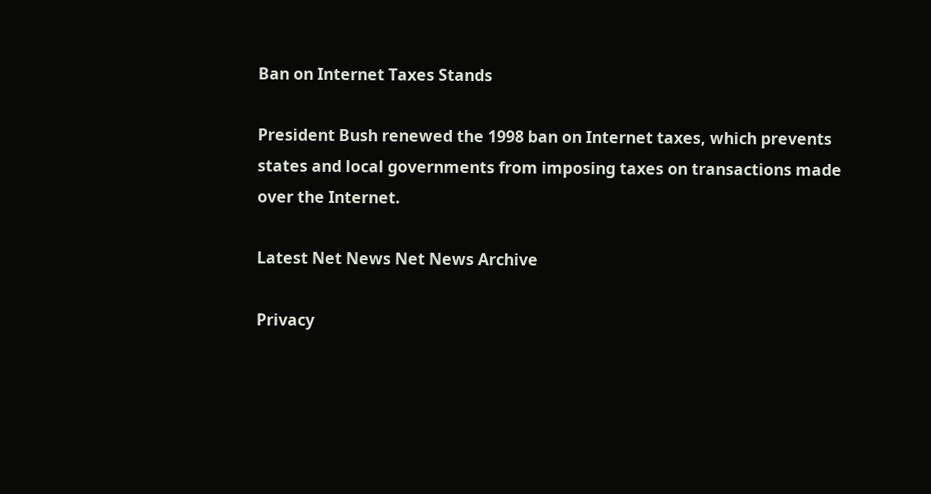Ban on Internet Taxes Stands

President Bush renewed the 1998 ban on Internet taxes, which prevents states and local governments from imposing taxes on transactions made over the Internet.

Latest Net News Net News Archive

Privacy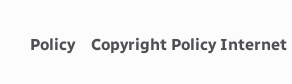Policy    Copyright Policy Internet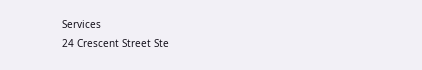Services
24 Crescent Street Ste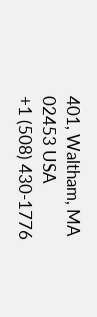401, Waltham, MA 02453 USA
+1 (508) 430-1776